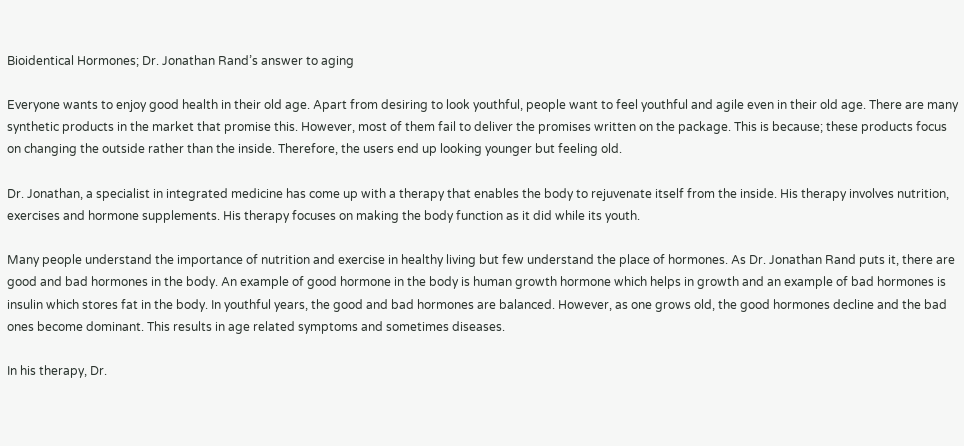Bioidentical Hormones; Dr. Jonathan Rand’s answer to aging

Everyone wants to enjoy good health in their old age. Apart from desiring to look youthful, people want to feel youthful and agile even in their old age. There are many synthetic products in the market that promise this. However, most of them fail to deliver the promises written on the package. This is because; these products focus on changing the outside rather than the inside. Therefore, the users end up looking younger but feeling old.

Dr. Jonathan, a specialist in integrated medicine has come up with a therapy that enables the body to rejuvenate itself from the inside. His therapy involves nutrition, exercises and hormone supplements. His therapy focuses on making the body function as it did while its youth.

Many people understand the importance of nutrition and exercise in healthy living but few understand the place of hormones. As Dr. Jonathan Rand puts it, there are good and bad hormones in the body. An example of good hormone in the body is human growth hormone which helps in growth and an example of bad hormones is insulin which stores fat in the body. In youthful years, the good and bad hormones are balanced. However, as one grows old, the good hormones decline and the bad ones become dominant. This results in age related symptoms and sometimes diseases.

In his therapy, Dr.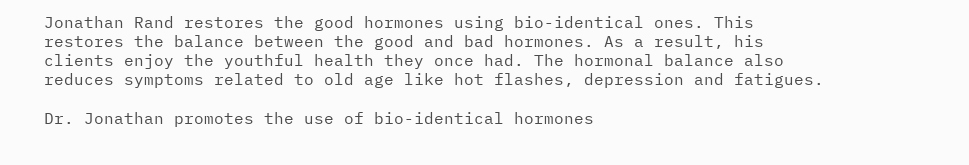Jonathan Rand restores the good hormones using bio-identical ones. This restores the balance between the good and bad hormones. As a result, his clients enjoy the youthful health they once had. The hormonal balance also reduces symptoms related to old age like hot flashes, depression and fatigues.

Dr. Jonathan promotes the use of bio-identical hormones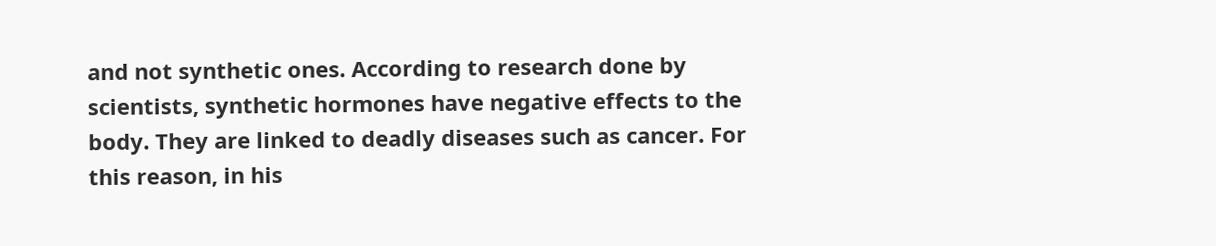and not synthetic ones. According to research done by scientists, synthetic hormones have negative effects to the body. They are linked to deadly diseases such as cancer. For this reason, in his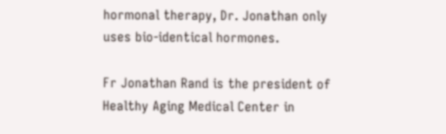hormonal therapy, Dr. Jonathan only uses bio-identical hormones.

Fr Jonathan Rand is the president of Healthy Aging Medical Center in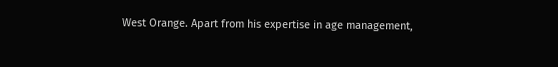West Orange. Apart from his expertise in age management,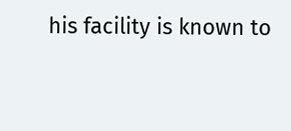his facility is known to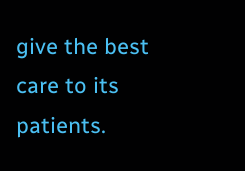give the best care to its patients.